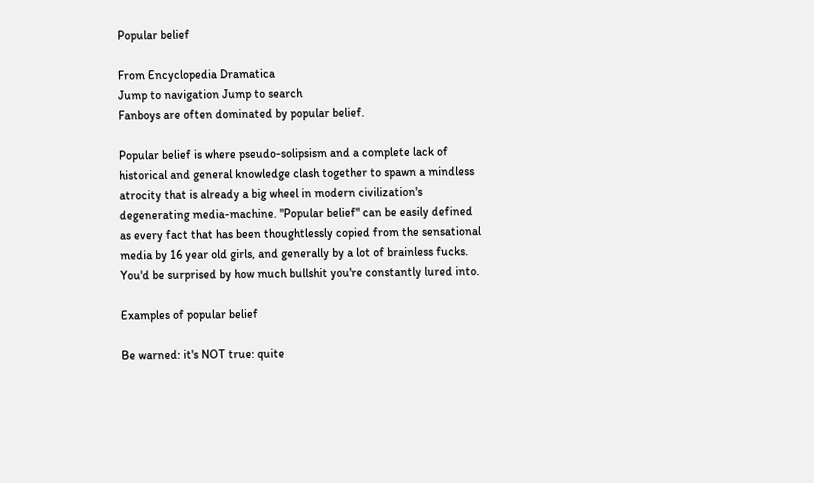Popular belief

From Encyclopedia Dramatica
Jump to navigation Jump to search
Fanboys are often dominated by popular belief.

Popular belief is where pseudo-solipsism and a complete lack of historical and general knowledge clash together to spawn a mindless atrocity that is already a big wheel in modern civilization's degenerating media-machine. "Popular belief" can be easily defined as every fact that has been thoughtlessly copied from the sensational media by 16 year old girls, and generally by a lot of brainless fucks. You'd be surprised by how much bullshit you're constantly lured into.

Examples of popular belief

Be warned: it's NOT true: quite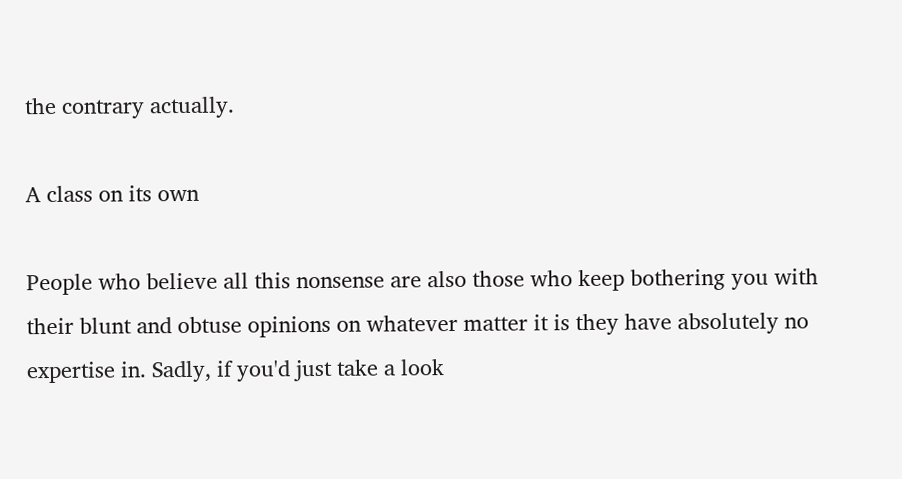the contrary actually.

A class on its own

People who believe all this nonsense are also those who keep bothering you with their blunt and obtuse opinions on whatever matter it is they have absolutely no expertise in. Sadly, if you'd just take a look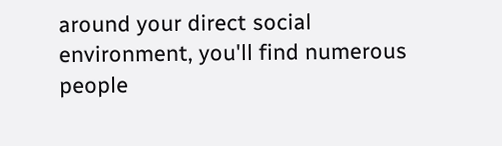around your direct social environment, you'll find numerous people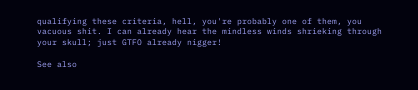qualifying these criteria, hell, you're probably one of them, you vacuous shit. I can already hear the mindless winds shrieking through your skull; just GTFO already nigger!

See also